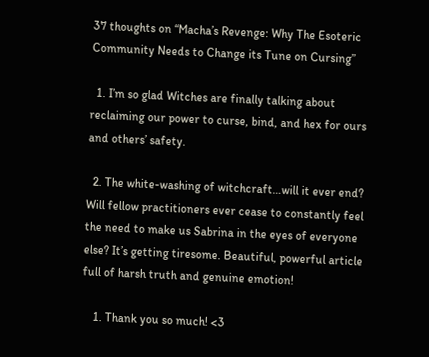37 thoughts on “Macha’s Revenge: Why The Esoteric Community Needs to Change its Tune on Cursing”

  1. I’m so glad Witches are finally talking about reclaiming our power to curse, bind, and hex for ours and others’ safety.

  2. The white-washing of witchcraft…will it ever end? Will fellow practitioners ever cease to constantly feel the need to make us Sabrina in the eyes of everyone else? It’s getting tiresome. Beautiful, powerful article full of harsh truth and genuine emotion!

    1. Thank you so much! <3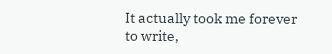It actually took me forever to write,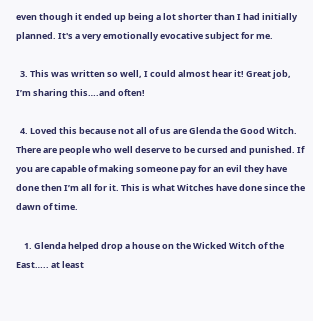even though it ended up being a lot shorter than I had initially planned. It's a very emotionally evocative subject for me.

  3. This was written so well, I could almost hear it! Great job, I’m sharing this….and often!

  4. Loved this because not all of us are Glenda the Good Witch. There are people who well deserve to be cursed and punished. If you are capable of making someone pay for an evil they have done then I’m all for it. This is what Witches have done since the dawn of time.

    1. Glenda helped drop a house on the Wicked Witch of the East….. at least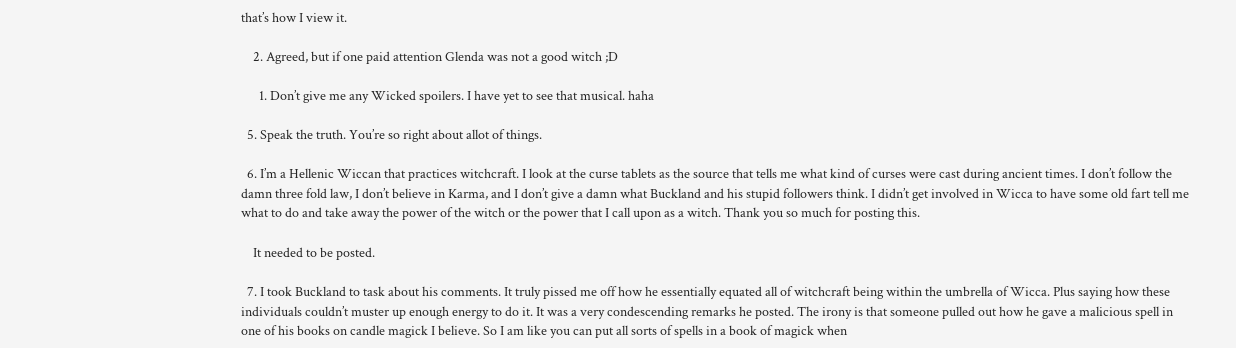that’s how I view it.

    2. Agreed, but if one paid attention Glenda was not a good witch ;D

      1. Don’t give me any Wicked spoilers. I have yet to see that musical. haha

  5. Speak the truth. You’re so right about allot of things.

  6. I’m a Hellenic Wiccan that practices witchcraft. I look at the curse tablets as the source that tells me what kind of curses were cast during ancient times. I don’t follow the damn three fold law, I don’t believe in Karma, and I don’t give a damn what Buckland and his stupid followers think. I didn’t get involved in Wicca to have some old fart tell me what to do and take away the power of the witch or the power that I call upon as a witch. Thank you so much for posting this.

    It needed to be posted.

  7. I took Buckland to task about his comments. It truly pissed me off how he essentially equated all of witchcraft being within the umbrella of Wicca. Plus saying how these individuals couldn’t muster up enough energy to do it. It was a very condescending remarks he posted. The irony is that someone pulled out how he gave a malicious spell in one of his books on candle magick I believe. So I am like you can put all sorts of spells in a book of magick when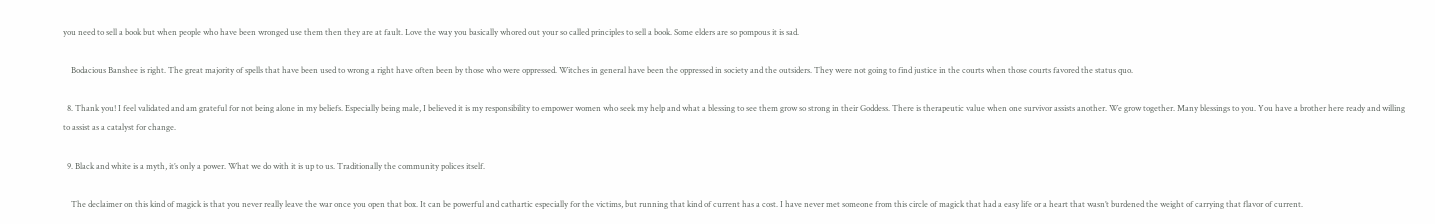you need to sell a book but when people who have been wronged use them then they are at fault. Love the way you basically whored out your so called principles to sell a book. Some elders are so pompous it is sad.

    Bodacious Banshee is right. The great majority of spells that have been used to wrong a right have often been by those who were oppressed. Witches in general have been the oppressed in society and the outsiders. They were not going to find justice in the courts when those courts favored the status quo.

  8. Thank you! I feel validated and am grateful for not being alone in my beliefs. Especially being male, I believed it is my responsibility to empower women who seek my help and what a blessing to see them grow so strong in their Goddess. There is therapeutic value when one survivor assists another. We grow together. Many blessings to you. You have a brother here ready and willing to assist as a catalyst for change.

  9. Black and white is a myth, it’s only a power. What we do with it is up to us. Traditionally the community polices itself.

    The declaimer on this kind of magick is that you never really leave the war once you open that box. It can be powerful and cathartic especially for the victims, but running that kind of current has a cost. I have never met someone from this circle of magick that had a easy life or a heart that wasn’t burdened the weight of carrying that flavor of current.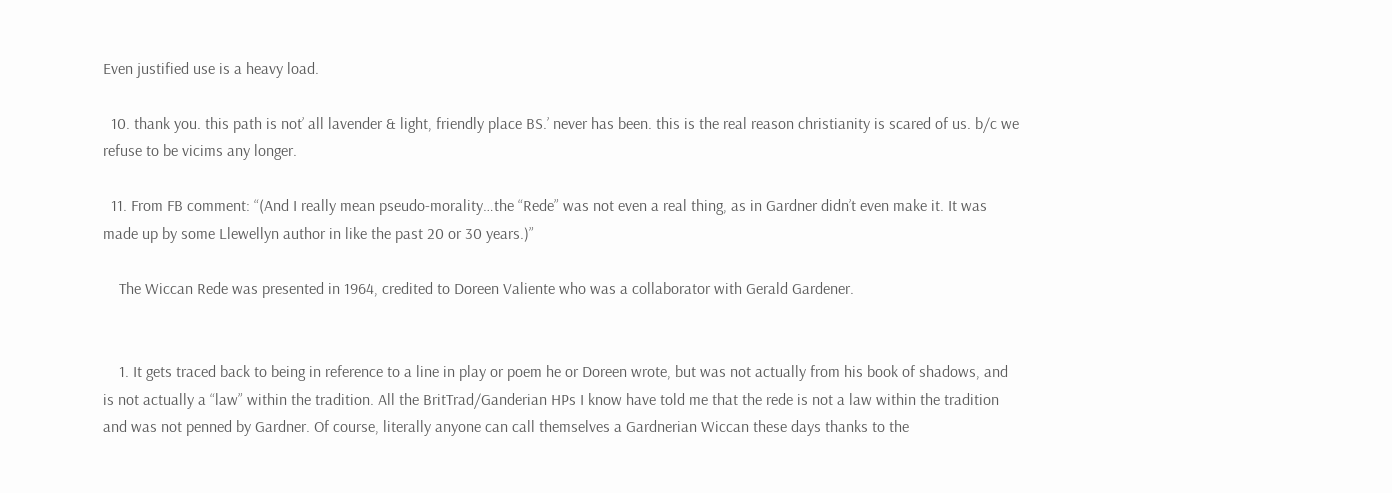Even justified use is a heavy load.

  10. thank you. this path is not’ all lavender & light, friendly place BS.’ never has been. this is the real reason christianity is scared of us. b/c we refuse to be vicims any longer.

  11. From FB comment: “(And I really mean pseudo-morality…the “Rede” was not even a real thing, as in Gardner didn’t even make it. It was made up by some Llewellyn author in like the past 20 or 30 years.)”

    The Wiccan Rede was presented in 1964, credited to Doreen Valiente who was a collaborator with Gerald Gardener.


    1. It gets traced back to being in reference to a line in play or poem he or Doreen wrote, but was not actually from his book of shadows, and is not actually a “law” within the tradition. All the BritTrad/Ganderian HPs I know have told me that the rede is not a law within the tradition and was not penned by Gardner. Of course, literally anyone can call themselves a Gardnerian Wiccan these days thanks to the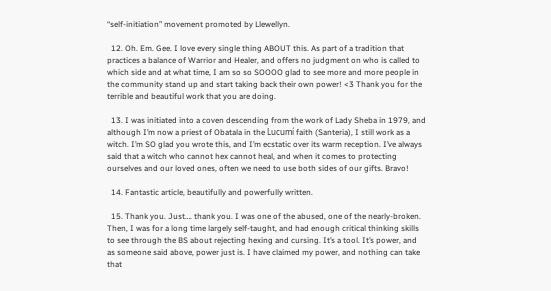“self-initiation” movement promoted by Llewellyn.

  12. Oh. Em. Gee. I love every single thing ABOUT this. As part of a tradition that practices a balance of Warrior and Healer, and offers no judgment on who is called to which side and at what time, I am so so SOOOO glad to see more and more people in the community stand up and start taking back their own power! <3 Thank you for the terrible and beautiful work that you are doing.

  13. I was initiated into a coven descending from the work of Lady Sheba in 1979, and although I’m now a priest of Obatala in the Lucumí faith (Santeria), I still work as a witch. I’m SO glad you wrote this, and I’m ecstatic over its warm reception. I’ve always said that a witch who cannot hex cannot heal, and when it comes to protecting ourselves and our loved ones, often we need to use both sides of our gifts. Bravo!

  14. Fantastic article, beautifully and powerfully written.

  15. Thank you. Just…. thank you. I was one of the abused, one of the nearly-broken. Then, I was for a long time largely self-taught, and had enough critical thinking skills to see through the BS about rejecting hexing and cursing. It’s a tool. It’s power, and as someone said above, power just is. I have claimed my power, and nothing can take that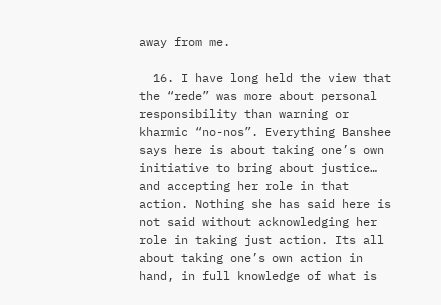away from me.

  16. I have long held the view that the “rede” was more about personal responsibility than warning or kharmic “no-nos”. Everything Banshee says here is about taking one’s own initiative to bring about justice… and accepting her role in that action. Nothing she has said here is not said without acknowledging her role in taking just action. Its all about taking one’s own action in hand, in full knowledge of what is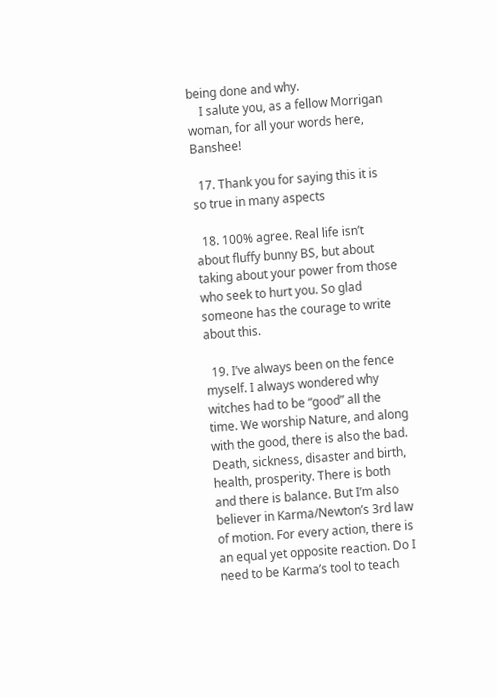being done and why.
    I salute you, as a fellow Morrigan woman, for all your words here, Banshee!

  17. Thank you for saying this it is so true in many aspects

  18. 100% agree. Real life isn’t about fluffy bunny BS, but about taking about your power from those who seek to hurt you. So glad someone has the courage to write about this.

  19. I’ve always been on the fence myself. I always wondered why witches had to be “good” all the time. We worship Nature, and along with the good, there is also the bad. Death, sickness, disaster and birth, health, prosperity. There is both and there is balance. But I’m also believer in Karma/Newton’s 3rd law of motion. For every action, there is an equal yet opposite reaction. Do I need to be Karma’s tool to teach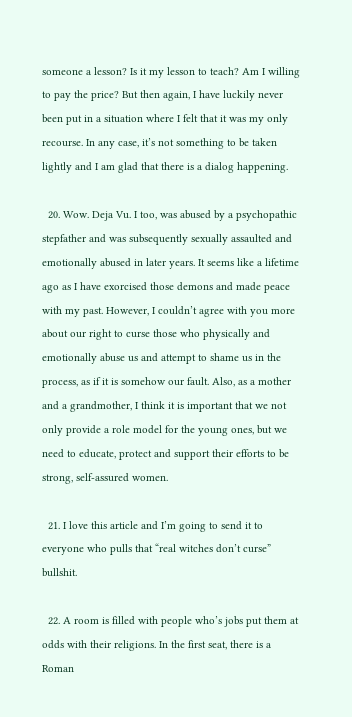someone a lesson? Is it my lesson to teach? Am I willing to pay the price? But then again, I have luckily never been put in a situation where I felt that it was my only recourse. In any case, it’s not something to be taken lightly and I am glad that there is a dialog happening.

  20. Wow. Deja Vu. I too, was abused by a psychopathic stepfather and was subsequently sexually assaulted and emotionally abused in later years. It seems like a lifetime ago as I have exorcised those demons and made peace with my past. However, I couldn’t agree with you more about our right to curse those who physically and emotionally abuse us and attempt to shame us in the process, as if it is somehow our fault. Also, as a mother and a grandmother, I think it is important that we not only provide a role model for the young ones, but we need to educate, protect and support their efforts to be strong, self-assured women.

  21. I love this article and I’m going to send it to everyone who pulls that “real witches don’t curse” bullshit.

  22. A room is filled with people who’s jobs put them at odds with their religions. In the first seat, there is a Roman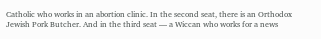Catholic who works in an abortion clinic. In the second seat, there is an Orthodox Jewish Pork Butcher. And in the third seat — a Wiccan who works for a news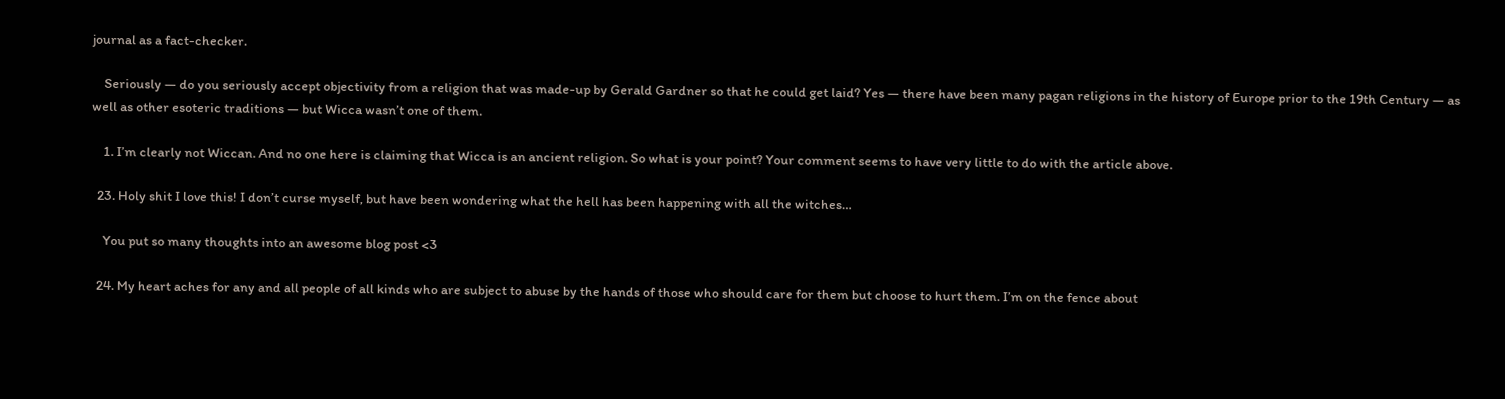journal as a fact-checker.

    Seriously — do you seriously accept objectivity from a religion that was made-up by Gerald Gardner so that he could get laid? Yes — there have been many pagan religions in the history of Europe prior to the 19th Century — as well as other esoteric traditions — but Wicca wasn’t one of them.

    1. I’m clearly not Wiccan. And no one here is claiming that Wicca is an ancient religion. So what is your point? Your comment seems to have very little to do with the article above.

  23. Holy shit I love this! I don’t curse myself, but have been wondering what the hell has been happening with all the witches…

    You put so many thoughts into an awesome blog post <3

  24. My heart aches for any and all people of all kinds who are subject to abuse by the hands of those who should care for them but choose to hurt them. I’m on the fence about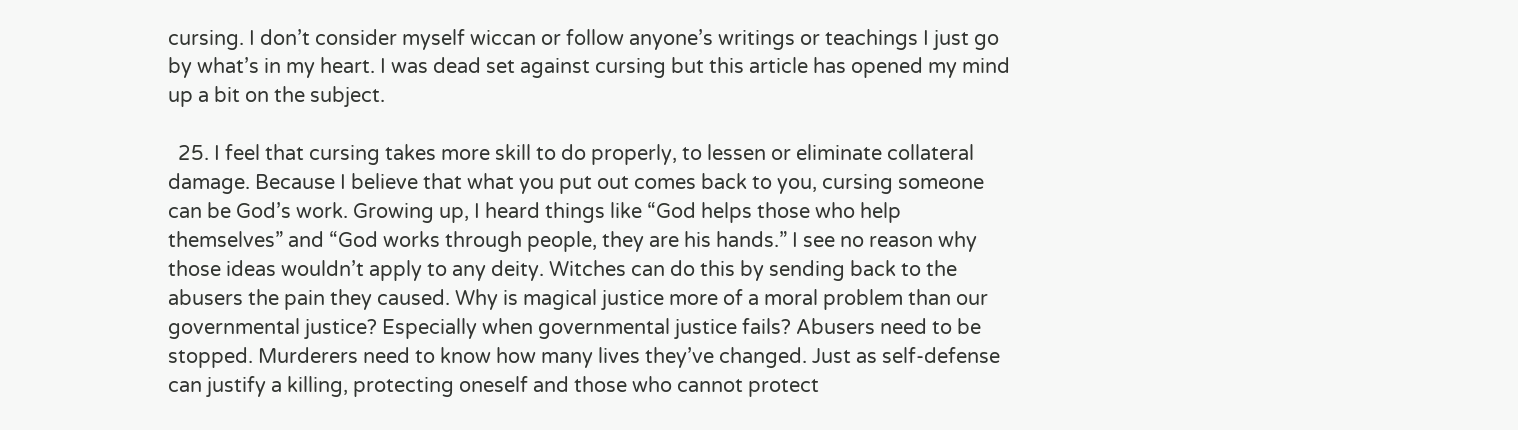cursing. I don’t consider myself wiccan or follow anyone’s writings or teachings I just go by what’s in my heart. I was dead set against cursing but this article has opened my mind up a bit on the subject.

  25. I feel that cursing takes more skill to do properly, to lessen or eliminate collateral damage. Because I believe that what you put out comes back to you, cursing someone can be God’s work. Growing up, I heard things like “God helps those who help themselves” and “God works through people, they are his hands.” I see no reason why those ideas wouldn’t apply to any deity. Witches can do this by sending back to the abusers the pain they caused. Why is magical justice more of a moral problem than our governmental justice? Especially when governmental justice fails? Abusers need to be stopped. Murderers need to know how many lives they’ve changed. Just as self-defense can justify a killing, protecting oneself and those who cannot protect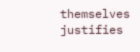themselves justifies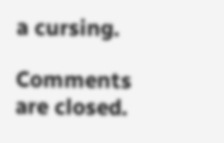a cursing.

Comments are closed.